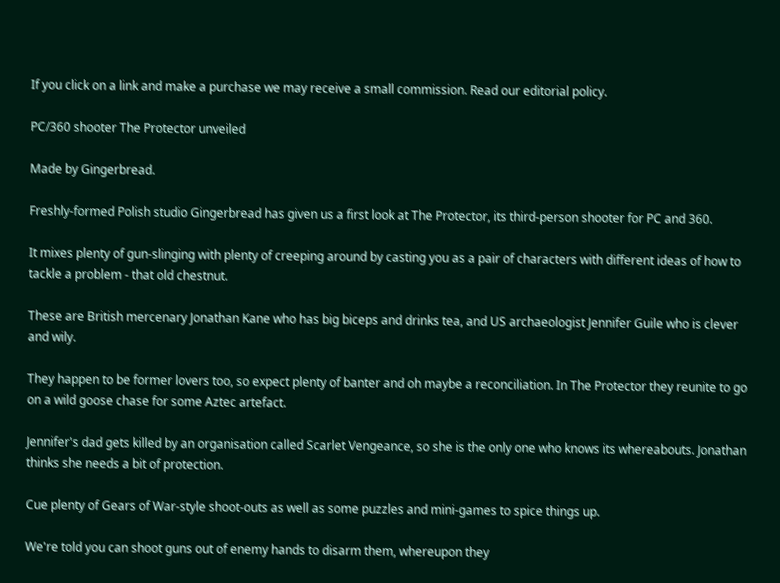If you click on a link and make a purchase we may receive a small commission. Read our editorial policy.

PC/360 shooter The Protector unveiled

Made by Gingerbread.

Freshly-formed Polish studio Gingerbread has given us a first look at The Protector, its third-person shooter for PC and 360.

It mixes plenty of gun-slinging with plenty of creeping around by casting you as a pair of characters with different ideas of how to tackle a problem - that old chestnut.

These are British mercenary Jonathan Kane who has big biceps and drinks tea, and US archaeologist Jennifer Guile who is clever and wily.

They happen to be former lovers too, so expect plenty of banter and oh maybe a reconciliation. In The Protector they reunite to go on a wild goose chase for some Aztec artefact.

Jennifer's dad gets killed by an organisation called Scarlet Vengeance, so she is the only one who knows its whereabouts. Jonathan thinks she needs a bit of protection.

Cue plenty of Gears of War-style shoot-outs as well as some puzzles and mini-games to spice things up.

We're told you can shoot guns out of enemy hands to disarm them, whereupon they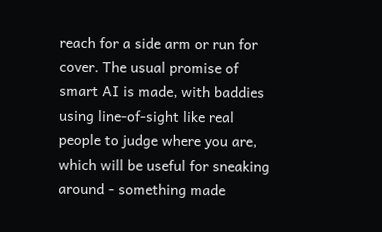reach for a side arm or run for cover. The usual promise of smart AI is made, with baddies using line-of-sight like real people to judge where you are, which will be useful for sneaking around - something made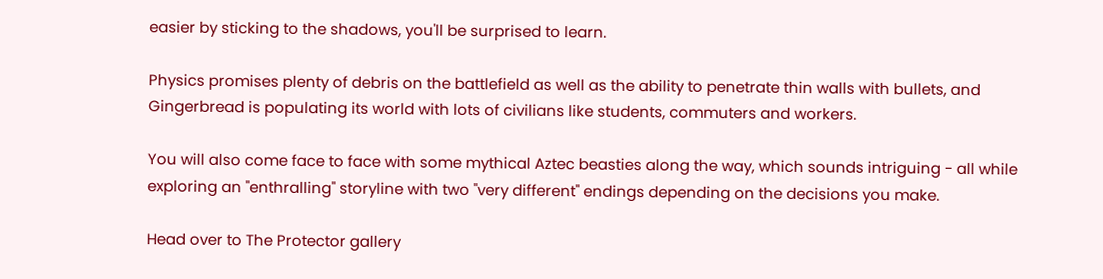easier by sticking to the shadows, you'll be surprised to learn.

Physics promises plenty of debris on the battlefield as well as the ability to penetrate thin walls with bullets, and Gingerbread is populating its world with lots of civilians like students, commuters and workers.

You will also come face to face with some mythical Aztec beasties along the way, which sounds intriguing - all while exploring an "enthralling" storyline with two "very different" endings depending on the decisions you make.

Head over to The Protector gallery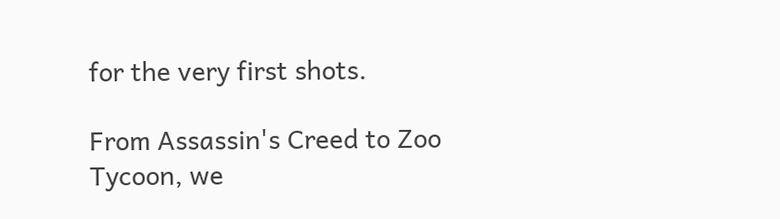for the very first shots.

From Assassin's Creed to Zoo Tycoon, we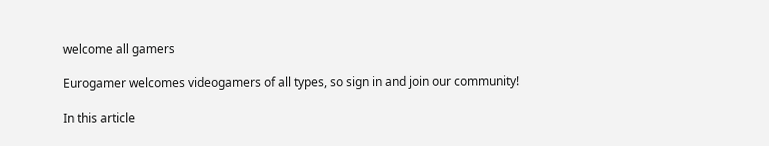welcome all gamers

Eurogamer welcomes videogamers of all types, so sign in and join our community!

In this article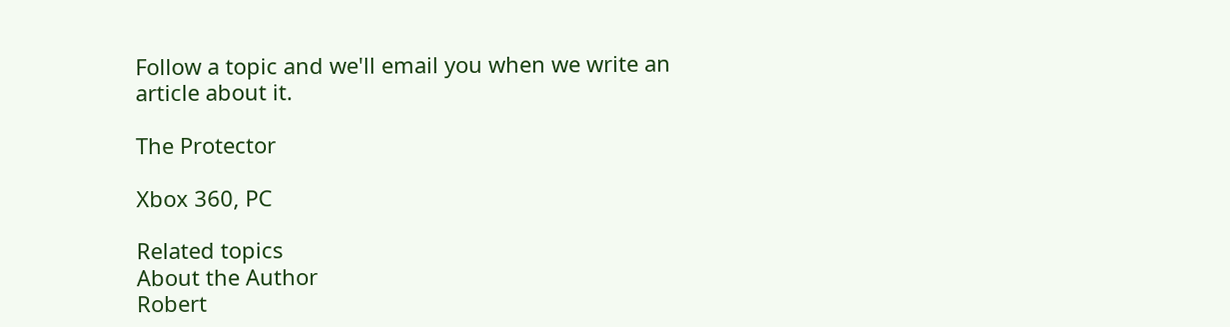Follow a topic and we'll email you when we write an article about it.

The Protector

Xbox 360, PC

Related topics
About the Author
Robert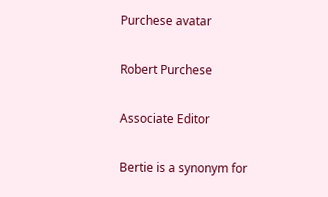Purchese avatar

Robert Purchese

Associate Editor

Bertie is a synonym for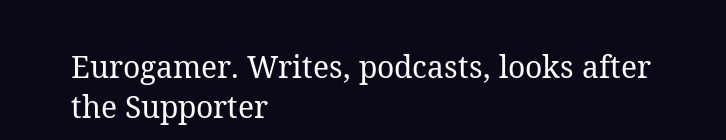Eurogamer. Writes, podcasts, looks after the Supporter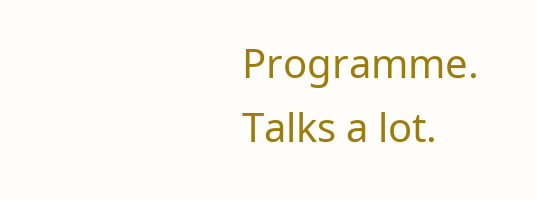Programme. Talks a lot.